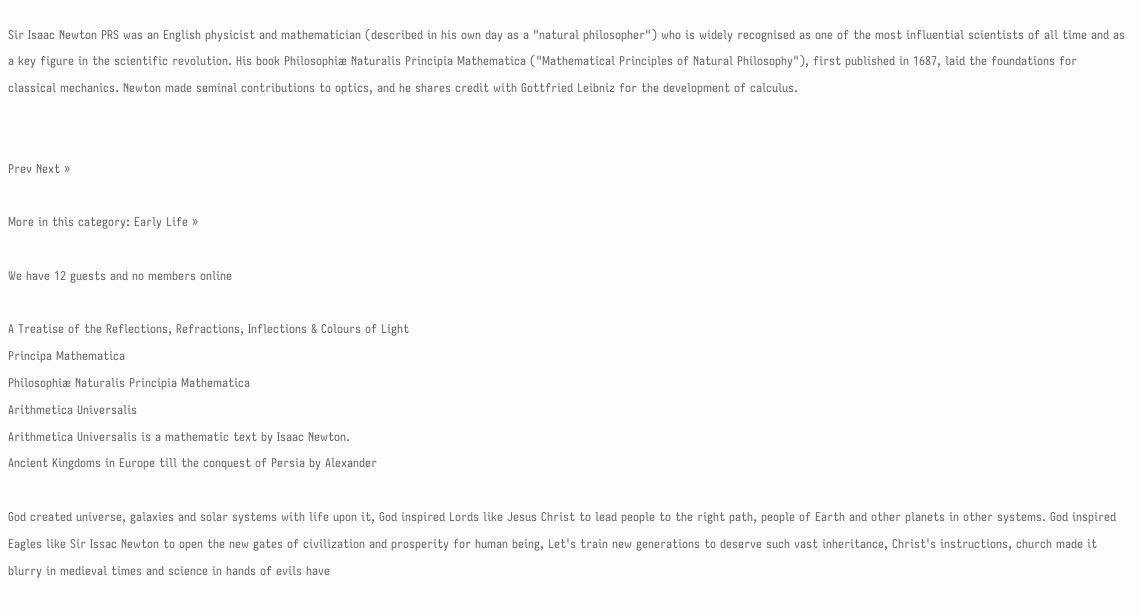Sir Isaac Newton PRS was an English physicist and mathematician (described in his own day as a "natural philosopher") who is widely recognised as one of the most influential scientists of all time and as a key figure in the scientific revolution. His book Philosophiæ Naturalis Principia Mathematica ("Mathematical Principles of Natural Philosophy"), first published in 1687, laid the foundations for classical mechanics. Newton made seminal contributions to optics, and he shares credit with Gottfried Leibniz for the development of calculus.


Prev Next »

More in this category: Early Life »

We have 12 guests and no members online

A Treatise of the Reflections, Refractions, Inflections & Colours of Light
Principa Mathematica
Philosophiæ Naturalis Principia Mathematica
Arithmetica Universalis
Arithmetica Universalis is a mathematic text by Isaac Newton.
Ancient Kingdoms in Europe till the conquest of Persia by Alexander

God created universe, galaxies and solar systems with life upon it, God inspired Lords like Jesus Christ to lead people to the right path, people of Earth and other planets in other systems. God inspired Eagles like Sir Issac Newton to open the new gates of civilization and prosperity for human being, Let's train new generations to deserve such vast inheritance, Christ's instructions, church made it blurry in medieval times and science in hands of evils have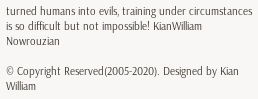turned humans into evils, training under circumstances is so difficult but not impossible! KianWilliam Nowrouzian

© Copyright Reserved(2005-2020). Designed by Kian William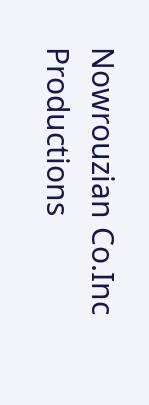Nowrouzian Co.Inc Productions